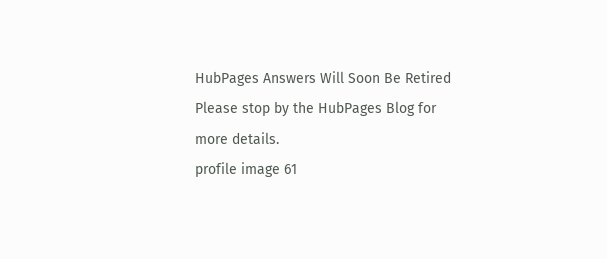HubPages Answers Will Soon Be Retired
Please stop by the HubPages Blog for more details.
profile image 61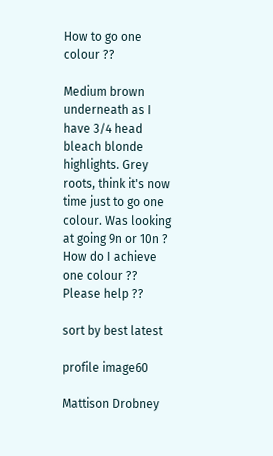How to go one colour ??

Medium brown underneath as I have 3/4 head bleach blonde highlights. Grey roots, think it's now time just to go one colour. Was looking at going 9n or 10n ? How do I achieve one colour ?? Please help ??

sort by best latest

profile image60

Mattison Drobney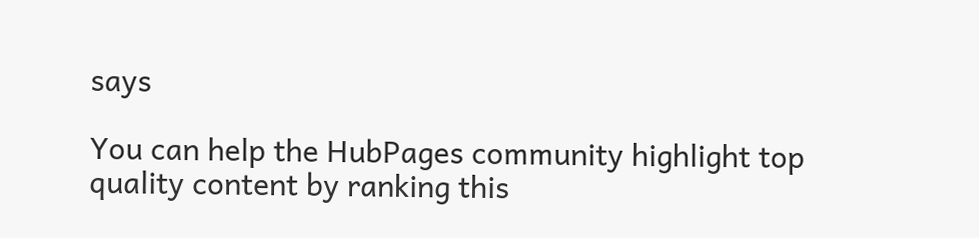says

You can help the HubPages community highlight top quality content by ranking this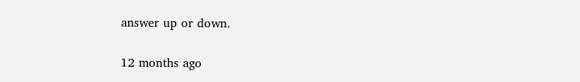answer up or down.

12 months ago